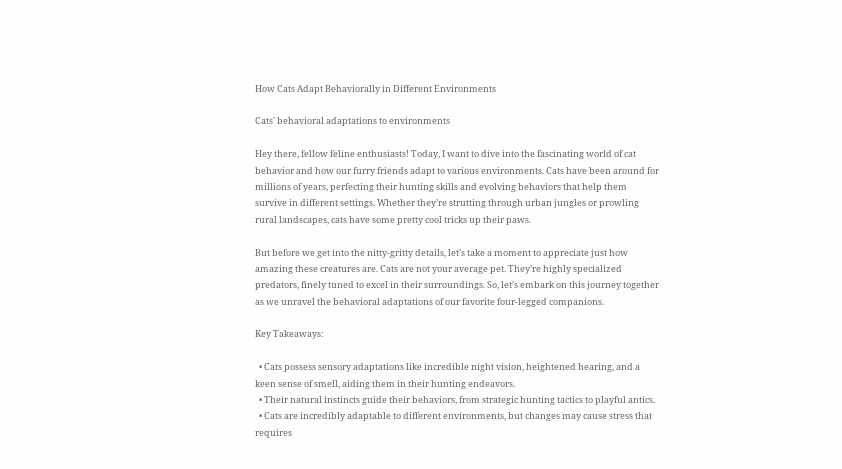How Cats Adapt Behaviorally in Different Environments

Cats' behavioral adaptations to environments

Hey there, fellow feline enthusiasts! Today, I want to dive into the fascinating world of cat behavior and how our furry friends adapt to various environments. Cats have been around for millions of years, perfecting their hunting skills and evolving behaviors that help them survive in different settings. Whether they’re strutting through urban jungles or prowling rural landscapes, cats have some pretty cool tricks up their paws.

But before we get into the nitty-gritty details, let’s take a moment to appreciate just how amazing these creatures are. Cats are not your average pet. They’re highly specialized predators, finely tuned to excel in their surroundings. So, let’s embark on this journey together as we unravel the behavioral adaptations of our favorite four-legged companions.

Key Takeaways:

  • Cats possess sensory adaptations like incredible night vision, heightened hearing, and a keen sense of smell, aiding them in their hunting endeavors.
  • Their natural instincts guide their behaviors, from strategic hunting tactics to playful antics.
  • Cats are incredibly adaptable to different environments, but changes may cause stress that requires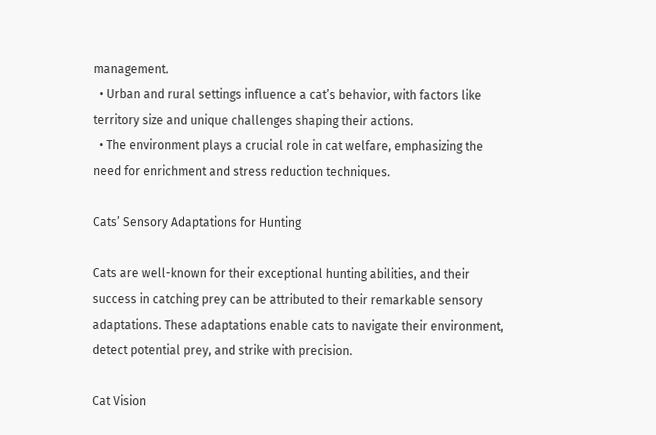management.
  • Urban and rural settings influence a cat’s behavior, with factors like territory size and unique challenges shaping their actions.
  • The environment plays a crucial role in cat welfare, emphasizing the need for enrichment and stress reduction techniques.

Cats’ Sensory Adaptations for Hunting

Cats are well-known for their exceptional hunting abilities, and their success in catching prey can be attributed to their remarkable sensory adaptations. These adaptations enable cats to navigate their environment, detect potential prey, and strike with precision.

Cat Vision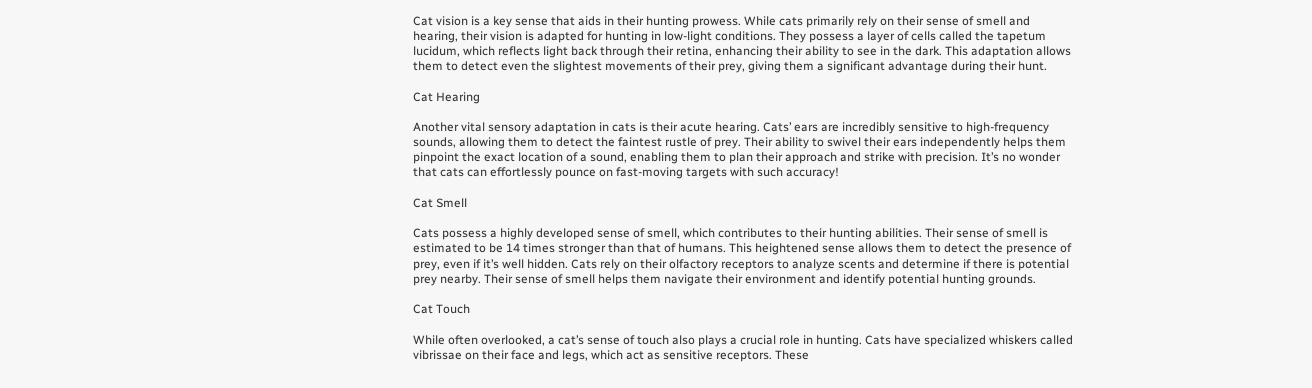Cat vision is a key sense that aids in their hunting prowess. While cats primarily rely on their sense of smell and hearing, their vision is adapted for hunting in low-light conditions. They possess a layer of cells called the tapetum lucidum, which reflects light back through their retina, enhancing their ability to see in the dark. This adaptation allows them to detect even the slightest movements of their prey, giving them a significant advantage during their hunt.

Cat Hearing

Another vital sensory adaptation in cats is their acute hearing. Cats’ ears are incredibly sensitive to high-frequency sounds, allowing them to detect the faintest rustle of prey. Their ability to swivel their ears independently helps them pinpoint the exact location of a sound, enabling them to plan their approach and strike with precision. It’s no wonder that cats can effortlessly pounce on fast-moving targets with such accuracy!

Cat Smell

Cats possess a highly developed sense of smell, which contributes to their hunting abilities. Their sense of smell is estimated to be 14 times stronger than that of humans. This heightened sense allows them to detect the presence of prey, even if it’s well hidden. Cats rely on their olfactory receptors to analyze scents and determine if there is potential prey nearby. Their sense of smell helps them navigate their environment and identify potential hunting grounds.

Cat Touch

While often overlooked, a cat’s sense of touch also plays a crucial role in hunting. Cats have specialized whiskers called vibrissae on their face and legs, which act as sensitive receptors. These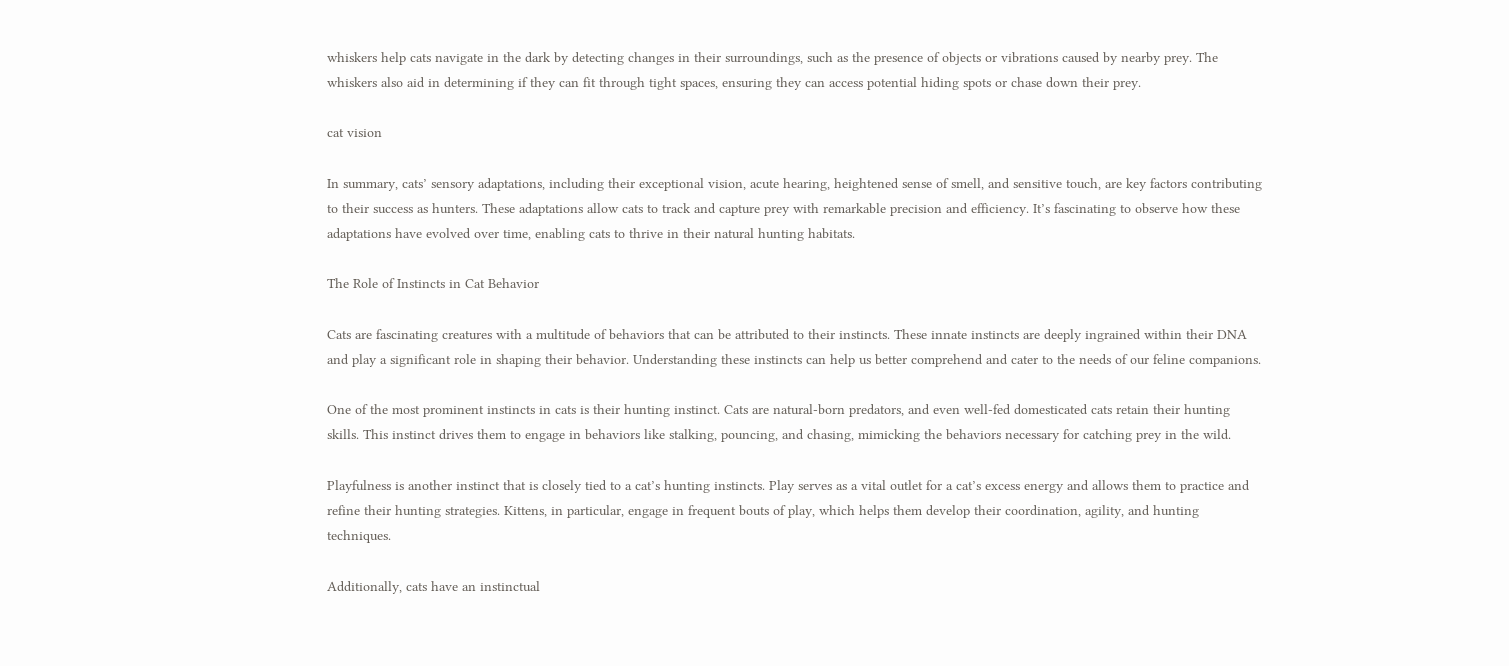whiskers help cats navigate in the dark by detecting changes in their surroundings, such as the presence of objects or vibrations caused by nearby prey. The whiskers also aid in determining if they can fit through tight spaces, ensuring they can access potential hiding spots or chase down their prey.

cat vision

In summary, cats’ sensory adaptations, including their exceptional vision, acute hearing, heightened sense of smell, and sensitive touch, are key factors contributing to their success as hunters. These adaptations allow cats to track and capture prey with remarkable precision and efficiency. It’s fascinating to observe how these adaptations have evolved over time, enabling cats to thrive in their natural hunting habitats.

The Role of Instincts in Cat Behavior

Cats are fascinating creatures with a multitude of behaviors that can be attributed to their instincts. These innate instincts are deeply ingrained within their DNA and play a significant role in shaping their behavior. Understanding these instincts can help us better comprehend and cater to the needs of our feline companions.

One of the most prominent instincts in cats is their hunting instinct. Cats are natural-born predators, and even well-fed domesticated cats retain their hunting skills. This instinct drives them to engage in behaviors like stalking, pouncing, and chasing, mimicking the behaviors necessary for catching prey in the wild.

Playfulness is another instinct that is closely tied to a cat’s hunting instincts. Play serves as a vital outlet for a cat’s excess energy and allows them to practice and refine their hunting strategies. Kittens, in particular, engage in frequent bouts of play, which helps them develop their coordination, agility, and hunting techniques.

Additionally, cats have an instinctual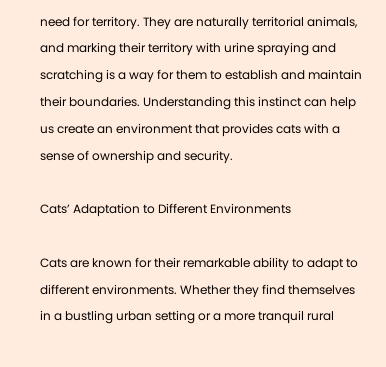need for territory. They are naturally territorial animals, and marking their territory with urine spraying and scratching is a way for them to establish and maintain their boundaries. Understanding this instinct can help us create an environment that provides cats with a sense of ownership and security.

Cats’ Adaptation to Different Environments

Cats are known for their remarkable ability to adapt to different environments. Whether they find themselves in a bustling urban setting or a more tranquil rural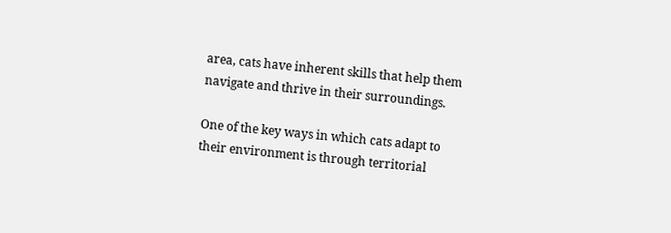area, cats have inherent skills that help them navigate and thrive in their surroundings.

One of the key ways in which cats adapt to their environment is through territorial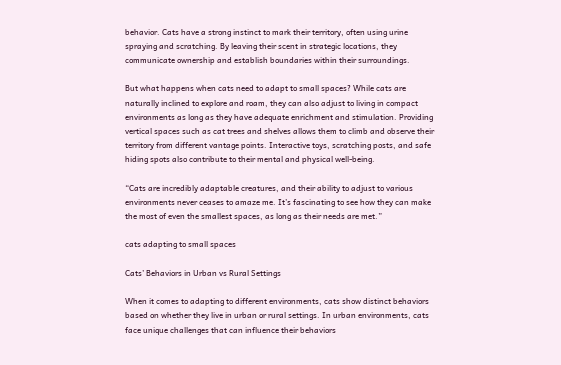behavior. Cats have a strong instinct to mark their territory, often using urine spraying and scratching. By leaving their scent in strategic locations, they communicate ownership and establish boundaries within their surroundings.

But what happens when cats need to adapt to small spaces? While cats are naturally inclined to explore and roam, they can also adjust to living in compact environments as long as they have adequate enrichment and stimulation. Providing vertical spaces such as cat trees and shelves allows them to climb and observe their territory from different vantage points. Interactive toys, scratching posts, and safe hiding spots also contribute to their mental and physical well-being.

“Cats are incredibly adaptable creatures, and their ability to adjust to various environments never ceases to amaze me. It’s fascinating to see how they can make the most of even the smallest spaces, as long as their needs are met.”

cats adapting to small spaces

Cats’ Behaviors in Urban vs Rural Settings

When it comes to adapting to different environments, cats show distinct behaviors based on whether they live in urban or rural settings. In urban environments, cats face unique challenges that can influence their behaviors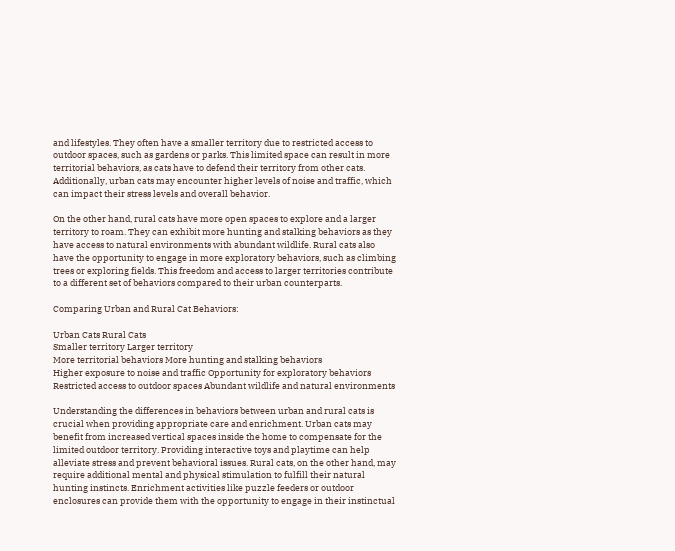and lifestyles. They often have a smaller territory due to restricted access to outdoor spaces, such as gardens or parks. This limited space can result in more territorial behaviors, as cats have to defend their territory from other cats. Additionally, urban cats may encounter higher levels of noise and traffic, which can impact their stress levels and overall behavior.

On the other hand, rural cats have more open spaces to explore and a larger territory to roam. They can exhibit more hunting and stalking behaviors as they have access to natural environments with abundant wildlife. Rural cats also have the opportunity to engage in more exploratory behaviors, such as climbing trees or exploring fields. This freedom and access to larger territories contribute to a different set of behaviors compared to their urban counterparts.

Comparing Urban and Rural Cat Behaviors:

Urban Cats Rural Cats
Smaller territory Larger territory
More territorial behaviors More hunting and stalking behaviors
Higher exposure to noise and traffic Opportunity for exploratory behaviors
Restricted access to outdoor spaces Abundant wildlife and natural environments

Understanding the differences in behaviors between urban and rural cats is crucial when providing appropriate care and enrichment. Urban cats may benefit from increased vertical spaces inside the home to compensate for the limited outdoor territory. Providing interactive toys and playtime can help alleviate stress and prevent behavioral issues. Rural cats, on the other hand, may require additional mental and physical stimulation to fulfill their natural hunting instincts. Enrichment activities like puzzle feeders or outdoor enclosures can provide them with the opportunity to engage in their instinctual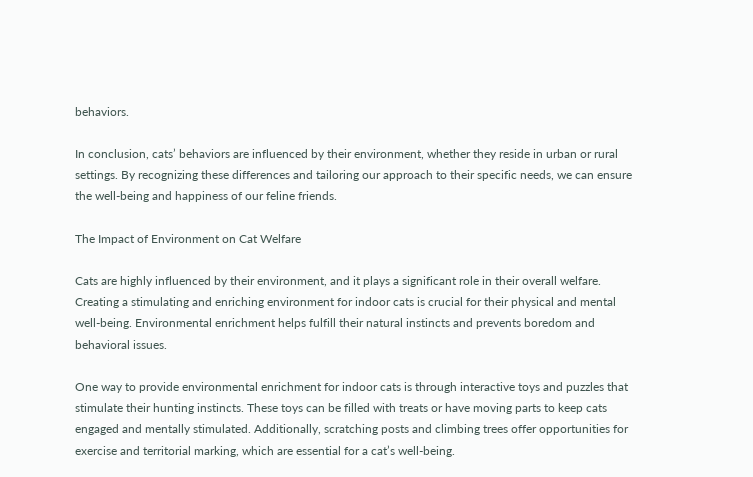behaviors.

In conclusion, cats’ behaviors are influenced by their environment, whether they reside in urban or rural settings. By recognizing these differences and tailoring our approach to their specific needs, we can ensure the well-being and happiness of our feline friends.

The Impact of Environment on Cat Welfare

Cats are highly influenced by their environment, and it plays a significant role in their overall welfare. Creating a stimulating and enriching environment for indoor cats is crucial for their physical and mental well-being. Environmental enrichment helps fulfill their natural instincts and prevents boredom and behavioral issues.

One way to provide environmental enrichment for indoor cats is through interactive toys and puzzles that stimulate their hunting instincts. These toys can be filled with treats or have moving parts to keep cats engaged and mentally stimulated. Additionally, scratching posts and climbing trees offer opportunities for exercise and territorial marking, which are essential for a cat’s well-being.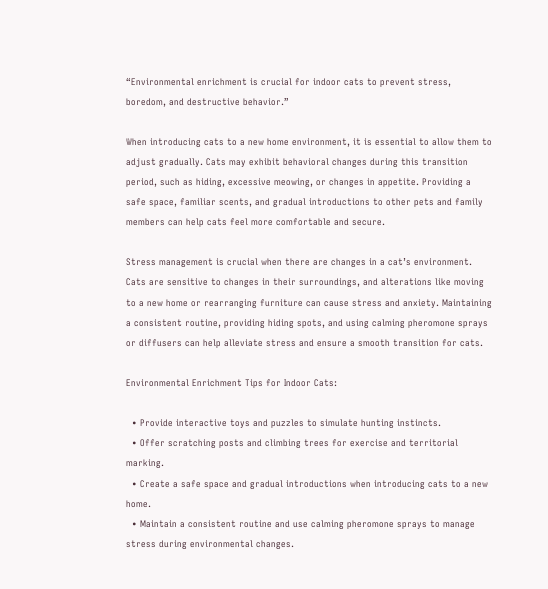“Environmental enrichment is crucial for indoor cats to prevent stress, boredom, and destructive behavior.”

When introducing cats to a new home environment, it is essential to allow them to adjust gradually. Cats may exhibit behavioral changes during this transition period, such as hiding, excessive meowing, or changes in appetite. Providing a safe space, familiar scents, and gradual introductions to other pets and family members can help cats feel more comfortable and secure.

Stress management is crucial when there are changes in a cat’s environment. Cats are sensitive to changes in their surroundings, and alterations like moving to a new home or rearranging furniture can cause stress and anxiety. Maintaining a consistent routine, providing hiding spots, and using calming pheromone sprays or diffusers can help alleviate stress and ensure a smooth transition for cats.

Environmental Enrichment Tips for Indoor Cats:

  • Provide interactive toys and puzzles to simulate hunting instincts.
  • Offer scratching posts and climbing trees for exercise and territorial marking.
  • Create a safe space and gradual introductions when introducing cats to a new home.
  • Maintain a consistent routine and use calming pheromone sprays to manage stress during environmental changes.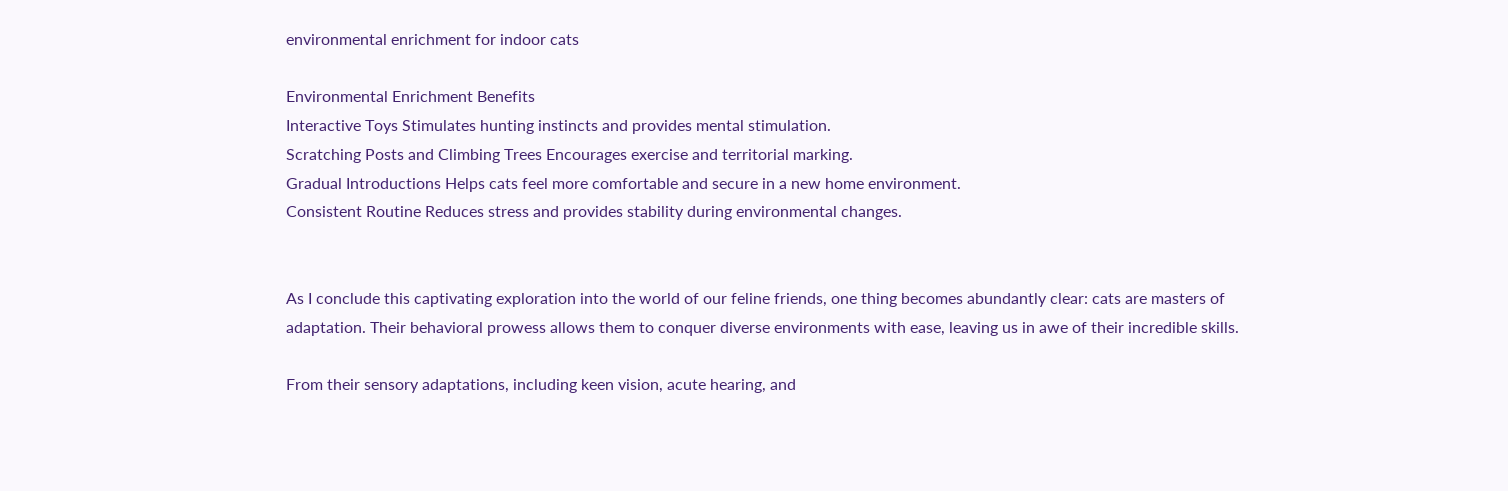environmental enrichment for indoor cats

Environmental Enrichment Benefits
Interactive Toys Stimulates hunting instincts and provides mental stimulation.
Scratching Posts and Climbing Trees Encourages exercise and territorial marking.
Gradual Introductions Helps cats feel more comfortable and secure in a new home environment.
Consistent Routine Reduces stress and provides stability during environmental changes.


As I conclude this captivating exploration into the world of our feline friends, one thing becomes abundantly clear: cats are masters of adaptation. Their behavioral prowess allows them to conquer diverse environments with ease, leaving us in awe of their incredible skills.

From their sensory adaptations, including keen vision, acute hearing, and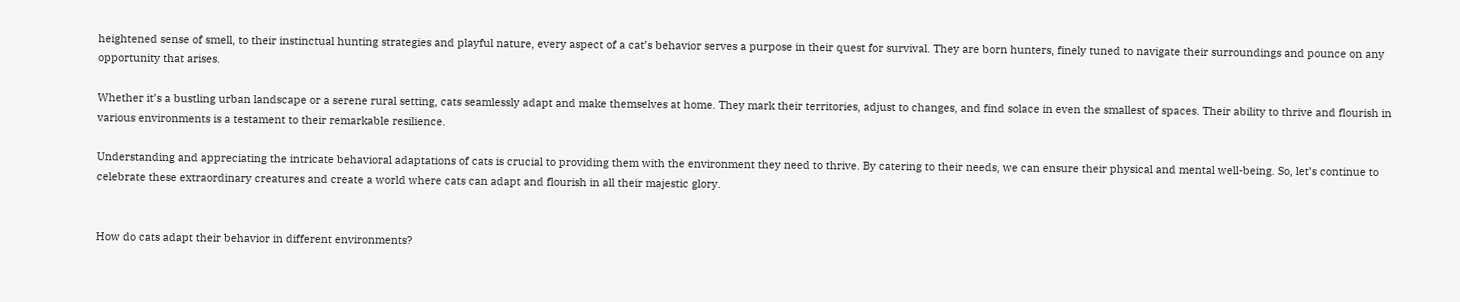heightened sense of smell, to their instinctual hunting strategies and playful nature, every aspect of a cat’s behavior serves a purpose in their quest for survival. They are born hunters, finely tuned to navigate their surroundings and pounce on any opportunity that arises.

Whether it’s a bustling urban landscape or a serene rural setting, cats seamlessly adapt and make themselves at home. They mark their territories, adjust to changes, and find solace in even the smallest of spaces. Their ability to thrive and flourish in various environments is a testament to their remarkable resilience.

Understanding and appreciating the intricate behavioral adaptations of cats is crucial to providing them with the environment they need to thrive. By catering to their needs, we can ensure their physical and mental well-being. So, let’s continue to celebrate these extraordinary creatures and create a world where cats can adapt and flourish in all their majestic glory.


How do cats adapt their behavior in different environments?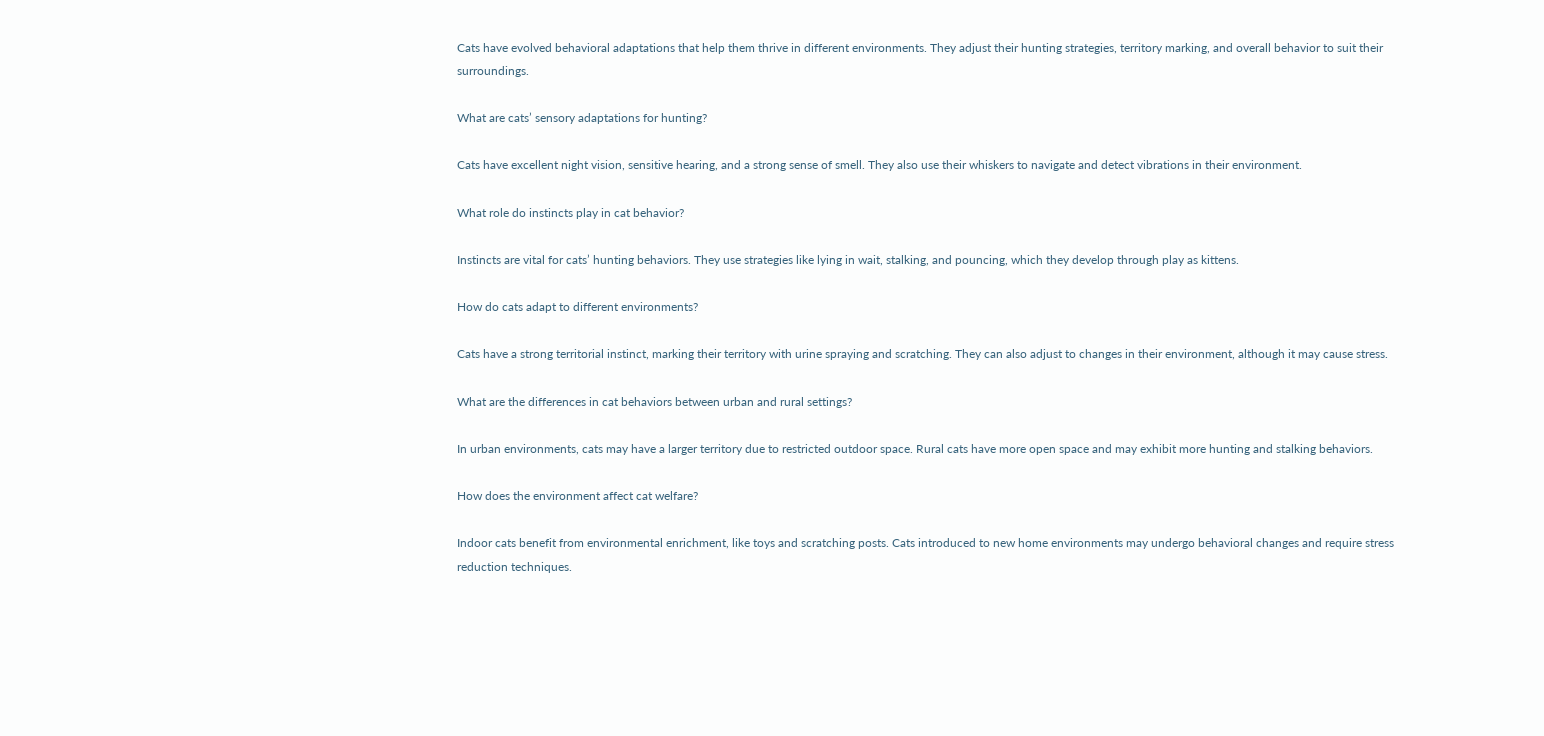Cats have evolved behavioral adaptations that help them thrive in different environments. They adjust their hunting strategies, territory marking, and overall behavior to suit their surroundings.

What are cats’ sensory adaptations for hunting?

Cats have excellent night vision, sensitive hearing, and a strong sense of smell. They also use their whiskers to navigate and detect vibrations in their environment.

What role do instincts play in cat behavior?

Instincts are vital for cats’ hunting behaviors. They use strategies like lying in wait, stalking, and pouncing, which they develop through play as kittens.

How do cats adapt to different environments?

Cats have a strong territorial instinct, marking their territory with urine spraying and scratching. They can also adjust to changes in their environment, although it may cause stress.

What are the differences in cat behaviors between urban and rural settings?

In urban environments, cats may have a larger territory due to restricted outdoor space. Rural cats have more open space and may exhibit more hunting and stalking behaviors.

How does the environment affect cat welfare?

Indoor cats benefit from environmental enrichment, like toys and scratching posts. Cats introduced to new home environments may undergo behavioral changes and require stress reduction techniques.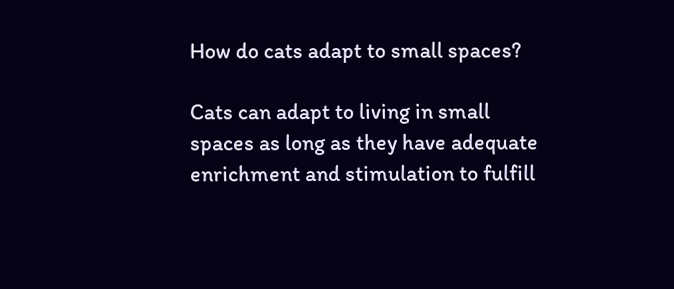How do cats adapt to small spaces?

Cats can adapt to living in small spaces as long as they have adequate enrichment and stimulation to fulfill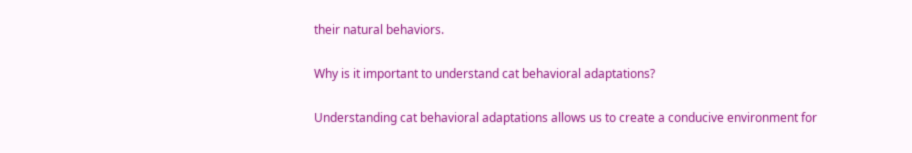their natural behaviors.

Why is it important to understand cat behavioral adaptations?

Understanding cat behavioral adaptations allows us to create a conducive environment for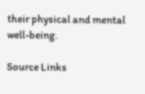their physical and mental well-being.

Source Links